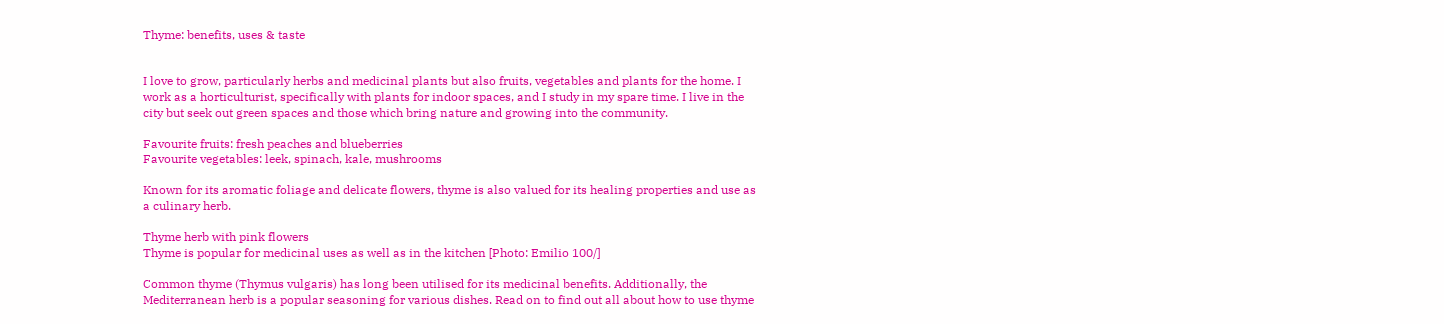Thyme: benefits, uses & taste


I love to grow, particularly herbs and medicinal plants but also fruits, vegetables and plants for the home. I work as a horticulturist, specifically with plants for indoor spaces, and I study in my spare time. I live in the city but seek out green spaces and those which bring nature and growing into the community.

Favourite fruits: fresh peaches and blueberries
Favourite vegetables: leek, spinach, kale, mushrooms

Known for its aromatic foliage and delicate flowers, thyme is also valued for its healing properties and use as a culinary herb.

Thyme herb with pink flowers
Thyme is popular for medicinal uses as well as in the kitchen [Photo: Emilio 100/]

Common thyme (Thymus vulgaris) has long been utilised for its medicinal benefits. Additionally, the Mediterranean herb is a popular seasoning for various dishes. Read on to find out all about how to use thyme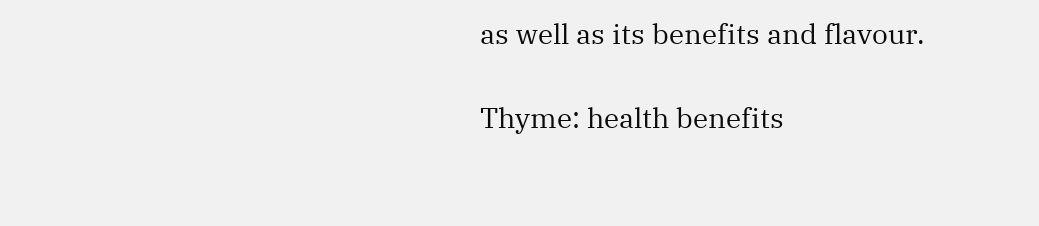as well as its benefits and flavour.

Thyme: health benefits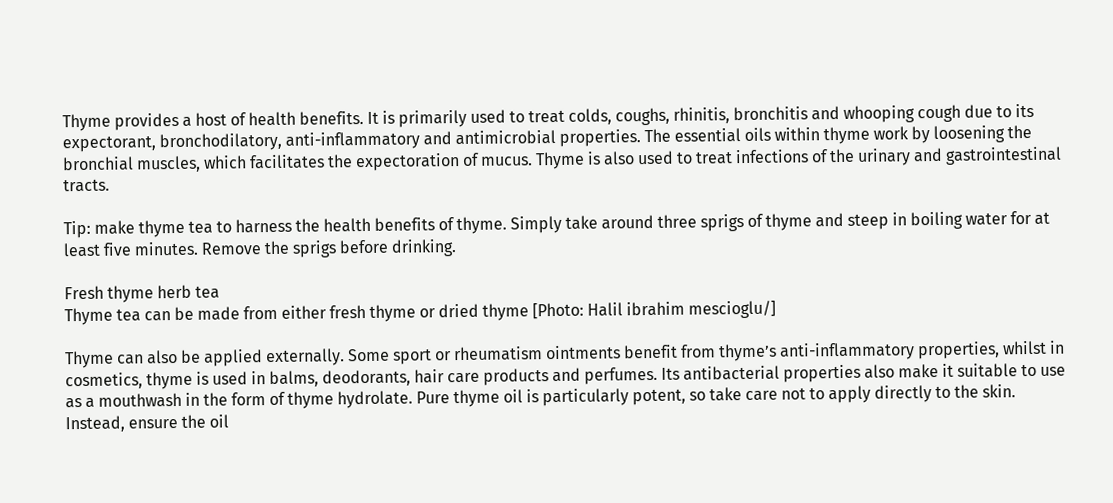Thyme provides a host of health benefits. It is primarily used to treat colds, coughs, rhinitis, bronchitis and whooping cough due to its expectorant, bronchodilatory, anti-inflammatory and antimicrobial properties. The essential oils within thyme work by loosening the bronchial muscles, which facilitates the expectoration of mucus. Thyme is also used to treat infections of the urinary and gastrointestinal tracts.

Tip: make thyme tea to harness the health benefits of thyme. Simply take around three sprigs of thyme and steep in boiling water for at least five minutes. Remove the sprigs before drinking.

Fresh thyme herb tea
Thyme tea can be made from either fresh thyme or dried thyme [Photo: Halil ibrahim mescioglu/]

Thyme can also be applied externally. Some sport or rheumatism ointments benefit from thyme’s anti-inflammatory properties, whilst in cosmetics, thyme is used in balms, deodorants, hair care products and perfumes. Its antibacterial properties also make it suitable to use as a mouthwash in the form of thyme hydrolate. Pure thyme oil is particularly potent, so take care not to apply directly to the skin. Instead, ensure the oil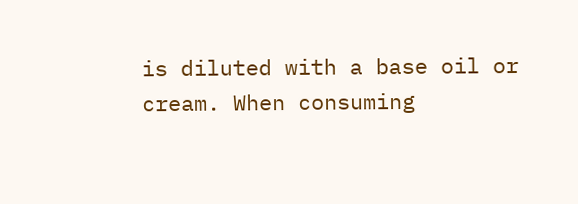is diluted with a base oil or cream. When consuming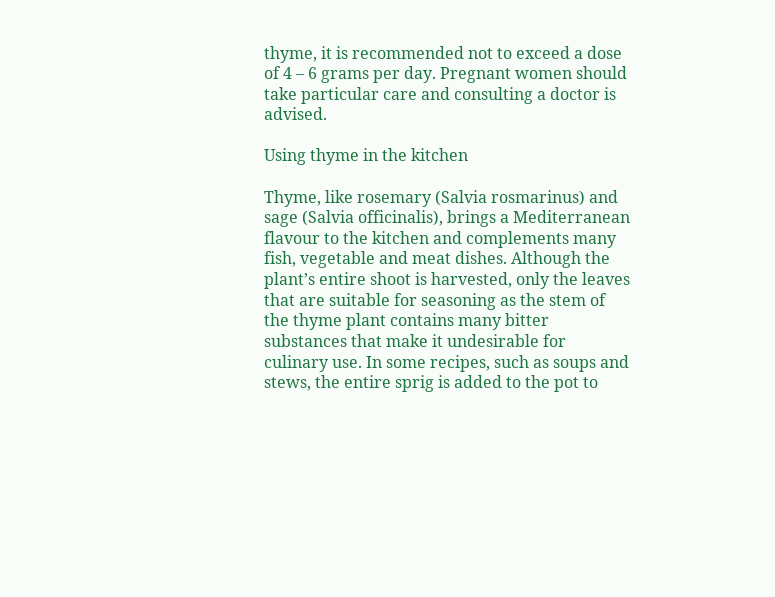thyme, it is recommended not to exceed a dose of 4 – 6 grams per day. Pregnant women should take particular care and consulting a doctor is advised.

Using thyme in the kitchen

Thyme, like rosemary (Salvia rosmarinus) and sage (Salvia officinalis), brings a Mediterranean flavour to the kitchen and complements many fish, vegetable and meat dishes. Although the plant’s entire shoot is harvested, only the leaves that are suitable for seasoning as the stem of the thyme plant contains many bitter substances that make it undesirable for culinary use. In some recipes, such as soups and stews, the entire sprig is added to the pot to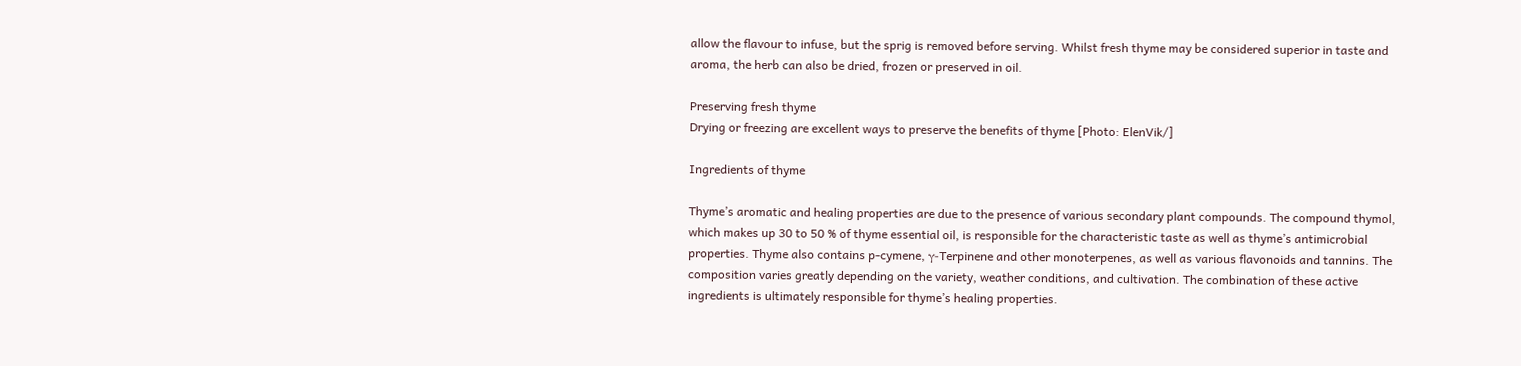allow the flavour to infuse, but the sprig is removed before serving. Whilst fresh thyme may be considered superior in taste and aroma, the herb can also be dried, frozen or preserved in oil.

Preserving fresh thyme
Drying or freezing are excellent ways to preserve the benefits of thyme [Photo: ElenVik/]

Ingredients of thyme

Thyme’s aromatic and healing properties are due to the presence of various secondary plant compounds. The compound thymol, which makes up 30 to 50 % of thyme essential oil, is responsible for the characteristic taste as well as thyme’s antimicrobial properties. Thyme also contains p-cymene, γ-Terpinene and other monoterpenes, as well as various flavonoids and tannins. The composition varies greatly depending on the variety, weather conditions, and cultivation. The combination of these active ingredients is ultimately responsible for thyme’s healing properties.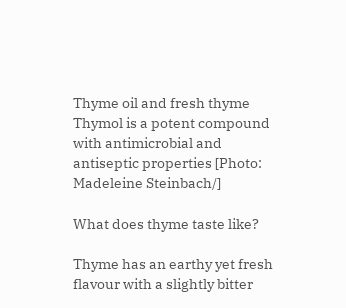Thyme oil and fresh thyme
Thymol is a potent compound with antimicrobial and antiseptic properties [Photo: Madeleine Steinbach/]

What does thyme taste like?

Thyme has an earthy yet fresh flavour with a slightly bitter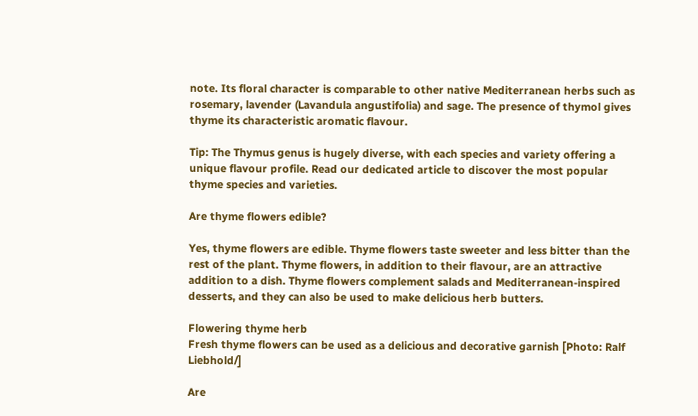note. Its floral character is comparable to other native Mediterranean herbs such as rosemary, lavender (Lavandula angustifolia) and sage. The presence of thymol gives thyme its characteristic aromatic flavour.

Tip: The Thymus genus is hugely diverse, with each species and variety offering a unique flavour profile. Read our dedicated article to discover the most popular thyme species and varieties.

Are thyme flowers edible?

Yes, thyme flowers are edible. Thyme flowers taste sweeter and less bitter than the rest of the plant. Thyme flowers, in addition to their flavour, are an attractive addition to a dish. Thyme flowers complement salads and Mediterranean-inspired desserts, and they can also be used to make delicious herb butters.

Flowering thyme herb
Fresh thyme flowers can be used as a delicious and decorative garnish [Photo: Ralf Liebhold/]

Are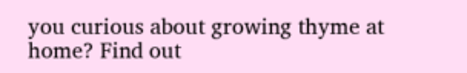you curious about growing thyme at home? Find out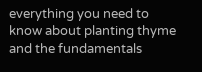everything you need to know about planting thyme and the fundamentals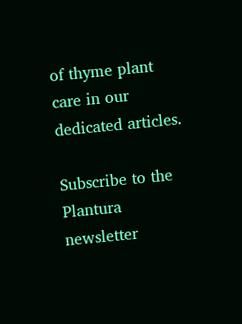of thyme plant care in our dedicated articles.

Subscribe to the Plantura newsletter